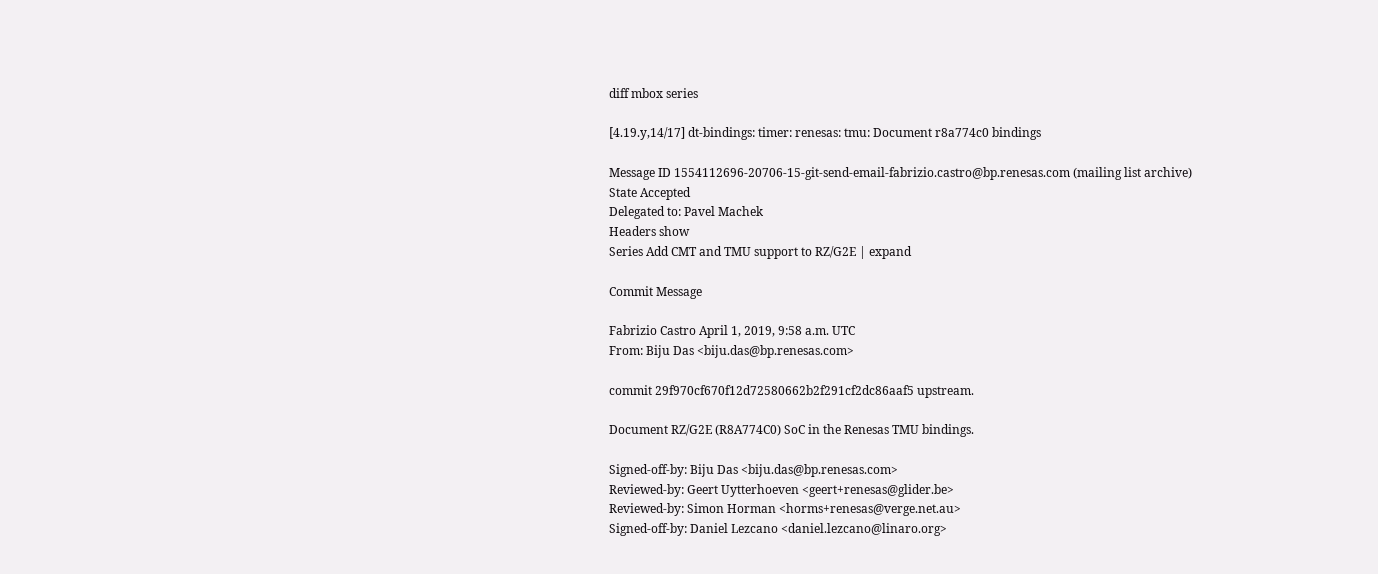diff mbox series

[4.19.y,14/17] dt-bindings: timer: renesas: tmu: Document r8a774c0 bindings

Message ID 1554112696-20706-15-git-send-email-fabrizio.castro@bp.renesas.com (mailing list archive)
State Accepted
Delegated to: Pavel Machek
Headers show
Series Add CMT and TMU support to RZ/G2E | expand

Commit Message

Fabrizio Castro April 1, 2019, 9:58 a.m. UTC
From: Biju Das <biju.das@bp.renesas.com>

commit 29f970cf670f12d72580662b2f291cf2dc86aaf5 upstream.

Document RZ/G2E (R8A774C0) SoC in the Renesas TMU bindings.

Signed-off-by: Biju Das <biju.das@bp.renesas.com>
Reviewed-by: Geert Uytterhoeven <geert+renesas@glider.be>
Reviewed-by: Simon Horman <horms+renesas@verge.net.au>
Signed-off-by: Daniel Lezcano <daniel.lezcano@linaro.org>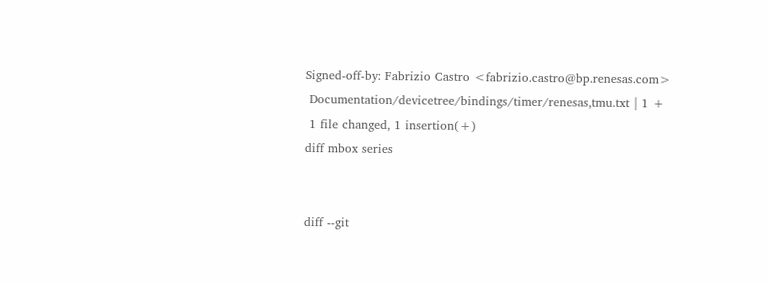Signed-off-by: Fabrizio Castro <fabrizio.castro@bp.renesas.com>
 Documentation/devicetree/bindings/timer/renesas,tmu.txt | 1 +
 1 file changed, 1 insertion(+)
diff mbox series


diff --git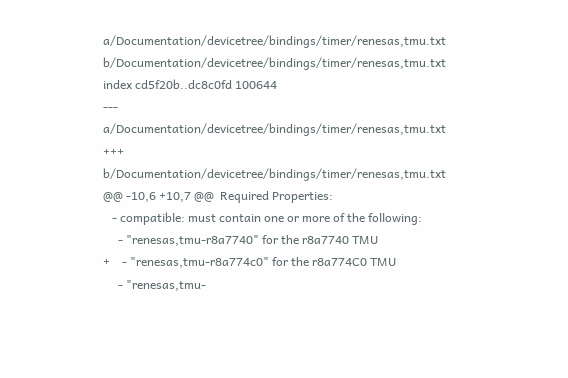a/Documentation/devicetree/bindings/timer/renesas,tmu.txt b/Documentation/devicetree/bindings/timer/renesas,tmu.txt
index cd5f20b..dc8c0fd 100644
--- a/Documentation/devicetree/bindings/timer/renesas,tmu.txt
+++ b/Documentation/devicetree/bindings/timer/renesas,tmu.txt
@@ -10,6 +10,7 @@  Required Properties:
   - compatible: must contain one or more of the following:
     - "renesas,tmu-r8a7740" for the r8a7740 TMU
+    - "renesas,tmu-r8a774c0" for the r8a774C0 TMU
     - "renesas,tmu-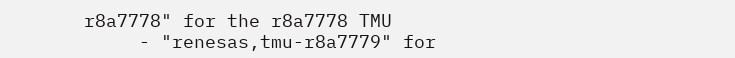r8a7778" for the r8a7778 TMU
     - "renesas,tmu-r8a7779" for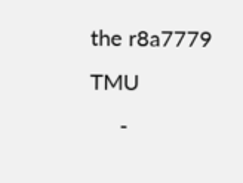the r8a7779 TMU
     -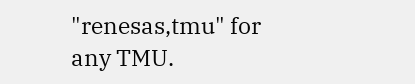"renesas,tmu" for any TMU.